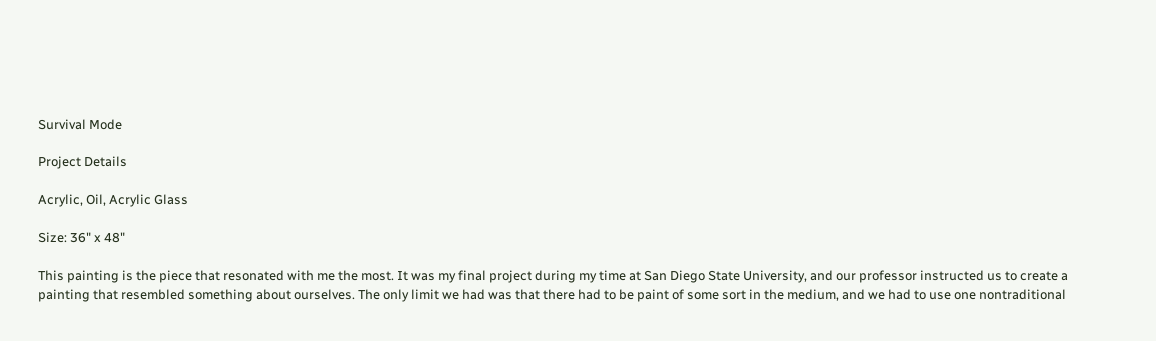Survival Mode

Project Details

Acrylic, Oil, Acrylic Glass

Size: 36" x 48"

This painting is the piece that resonated with me the most. It was my final project during my time at San Diego State University, and our professor instructed us to create a painting that resembled something about ourselves. The only limit we had was that there had to be paint of some sort in the medium, and we had to use one nontraditional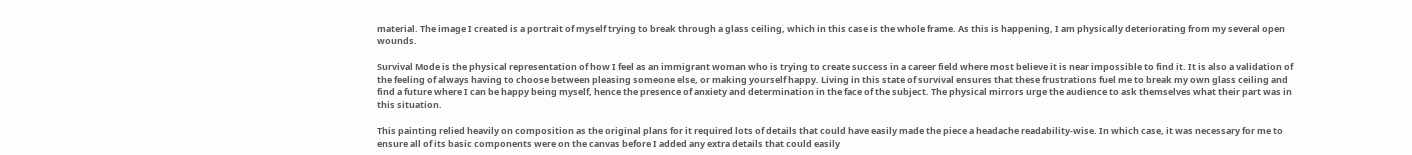material. The image I created is a portrait of myself trying to break through a glass ceiling, which in this case is the whole frame. As this is happening, I am physically deteriorating from my several open wounds.

Survival Mode is the physical representation of how I feel as an immigrant woman who is trying to create success in a career field where most believe it is near impossible to find it. It is also a validation of the feeling of always having to choose between pleasing someone else, or making yourself happy. Living in this state of survival ensures that these frustrations fuel me to break my own glass ceiling and find a future where I can be happy being myself, hence the presence of anxiety and determination in the face of the subject. The physical mirrors urge the audience to ask themselves what their part was in this situation.

This painting relied heavily on composition as the original plans for it required lots of details that could have easily made the piece a headache readability-wise. In which case, it was necessary for me to ensure all of its basic components were on the canvas before I added any extra details that could easily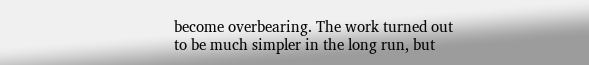become overbearing. The work turned out to be much simpler in the long run, but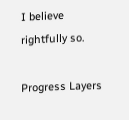I believe rightfully so.

Progress Layers